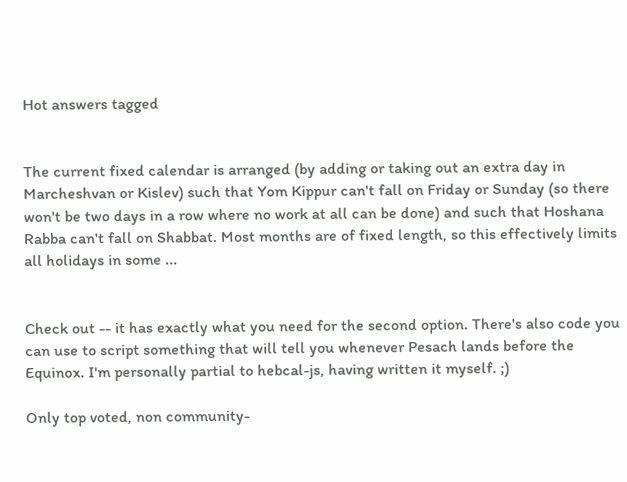Hot answers tagged


The current fixed calendar is arranged (by adding or taking out an extra day in Marcheshvan or Kislev) such that Yom Kippur can't fall on Friday or Sunday (so there won't be two days in a row where no work at all can be done) and such that Hoshana Rabba can't fall on Shabbat. Most months are of fixed length, so this effectively limits all holidays in some ...


Check out -- it has exactly what you need for the second option. There's also code you can use to script something that will tell you whenever Pesach lands before the Equinox. I'm personally partial to hebcal-js, having written it myself. ;)

Only top voted, non community-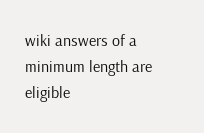wiki answers of a minimum length are eligible